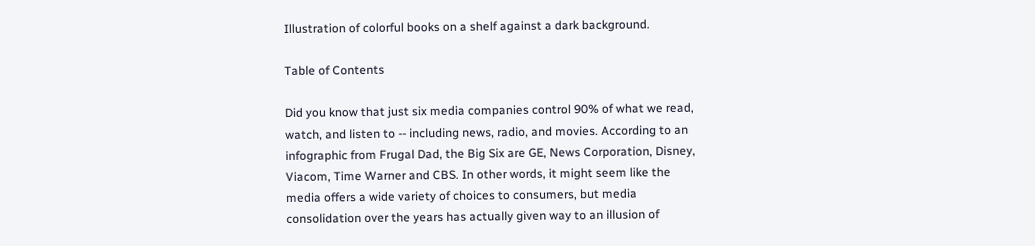Illustration of colorful books on a shelf against a dark background.

Table of Contents

Did you know that just six media companies control 90% of what we read, watch, and listen to -- including news, radio, and movies. According to an infographic from Frugal Dad, the Big Six are GE, News Corporation, Disney, Viacom, Time Warner and CBS. In other words, it might seem like the media offers a wide variety of choices to consumers, but media consolidation over the years has actually given way to an illusion of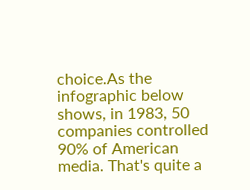choice.As the infographic below shows, in 1983, 50 companies controlled 90% of American media. That's quite a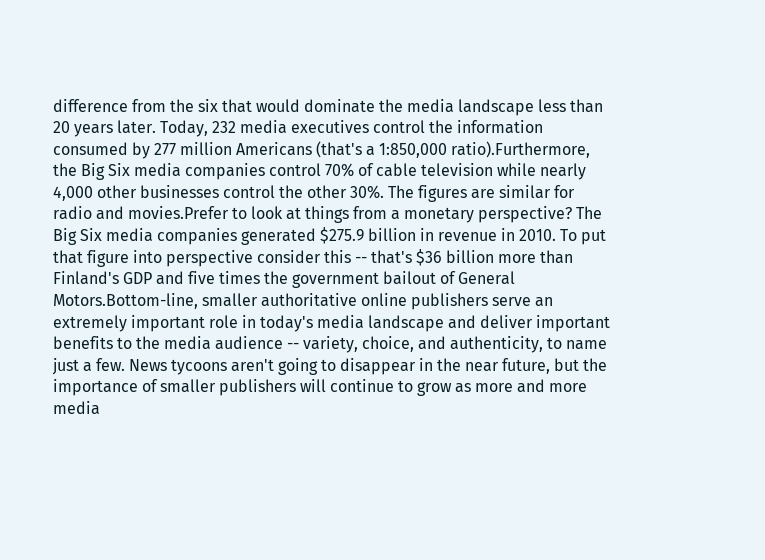difference from the six that would dominate the media landscape less than 20 years later. Today, 232 media executives control the information consumed by 277 million Americans (that's a 1:850,000 ratio).Furthermore, the Big Six media companies control 70% of cable television while nearly 4,000 other businesses control the other 30%. The figures are similar for radio and movies.Prefer to look at things from a monetary perspective? The Big Six media companies generated $275.9 billion in revenue in 2010. To put that figure into perspective consider this -- that's $36 billion more than Finland's GDP and five times the government bailout of General Motors.Bottom-line, smaller authoritative online publishers serve an extremely important role in today's media landscape and deliver important benefits to the media audience -- variety, choice, and authenticity, to name just a few. News tycoons aren't going to disappear in the near future, but the importance of smaller publishers will continue to grow as more and more media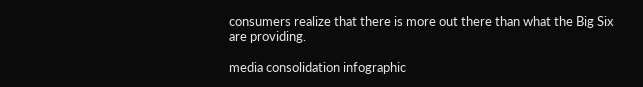consumers realize that there is more out there than what the Big Six are providing.

media consolidation infographic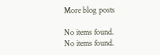More blog posts

No items found.
No items found.